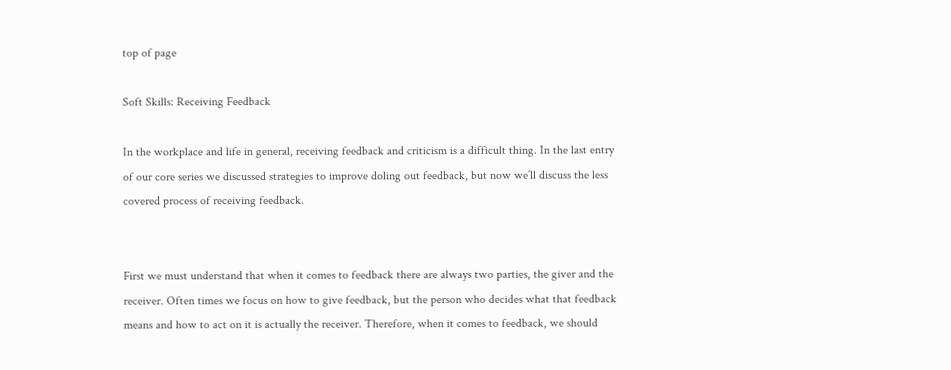top of page

Soft Skills: Receiving Feedback

In the workplace and life in general, receiving feedback and criticism is a difficult thing. In the last entry of our core series we discussed strategies to improve doling out feedback, but now we’ll discuss the less covered process of receiving feedback.


First we must understand that when it comes to feedback there are always two parties, the giver and the receiver. Often times we focus on how to give feedback, but the person who decides what that feedback means and how to act on it is actually the receiver. Therefore, when it comes to feedback, we should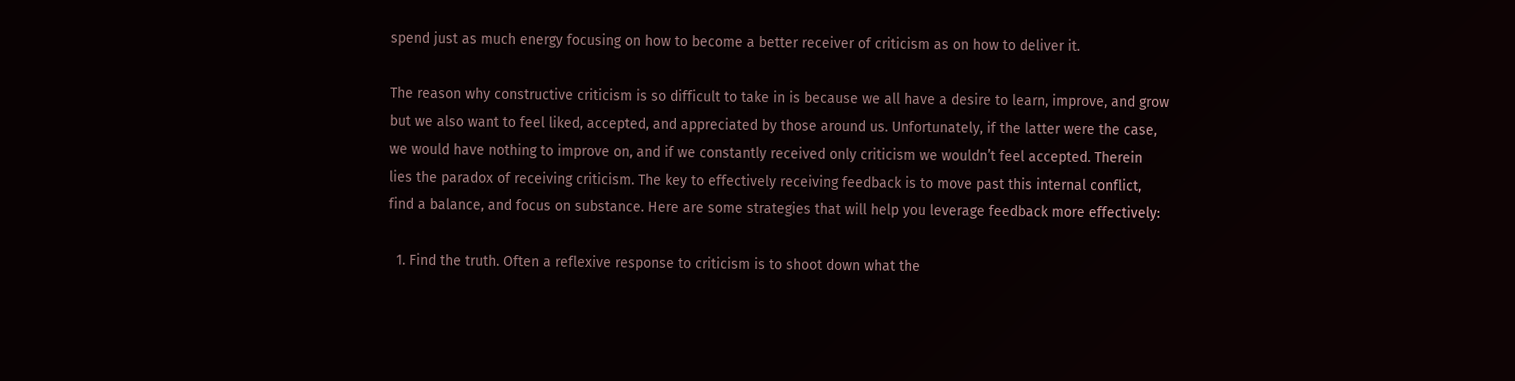spend just as much energy focusing on how to become a better receiver of criticism as on how to deliver it.

The reason why constructive criticism is so difficult to take in is because we all have a desire to learn, improve, and grow but we also want to feel liked, accepted, and appreciated by those around us. Unfortunately, if the latter were the case, we would have nothing to improve on, and if we constantly received only criticism we wouldn’t feel accepted. Therein lies the paradox of receiving criticism. The key to effectively receiving feedback is to move past this internal conflict, find a balance, and focus on substance. Here are some strategies that will help you leverage feedback more effectively:

  1. Find the truth. Often a reflexive response to criticism is to shoot down what the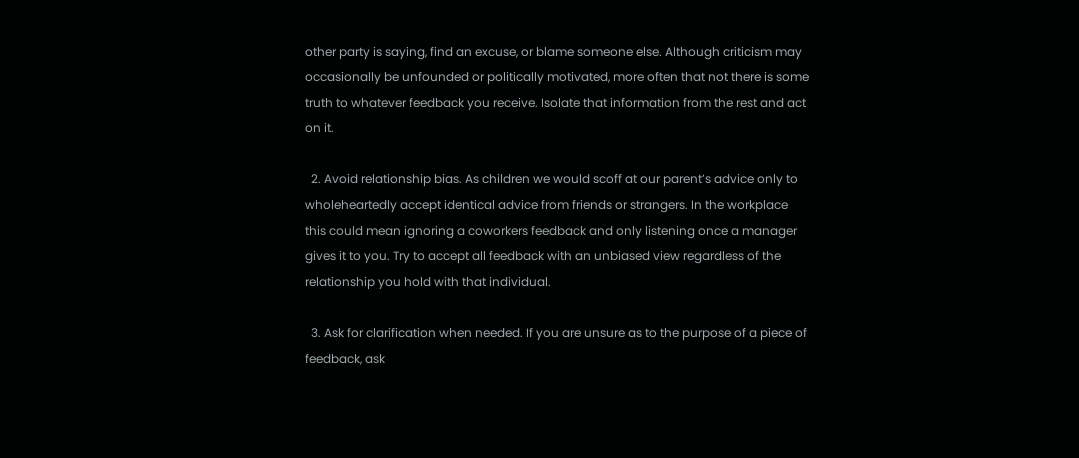other party is saying, find an excuse, or blame someone else. Although criticism may occasionally be unfounded or politically motivated, more often that not there is some truth to whatever feedback you receive. Isolate that information from the rest and act on it.

  2. Avoid relationship bias. As children we would scoff at our parent’s advice only to wholeheartedly accept identical advice from friends or strangers. In the workplace this could mean ignoring a coworkers feedback and only listening once a manager gives it to you. Try to accept all feedback with an unbiased view regardless of the relationship you hold with that individual.

  3. Ask for clarification when needed. If you are unsure as to the purpose of a piece of feedback, ask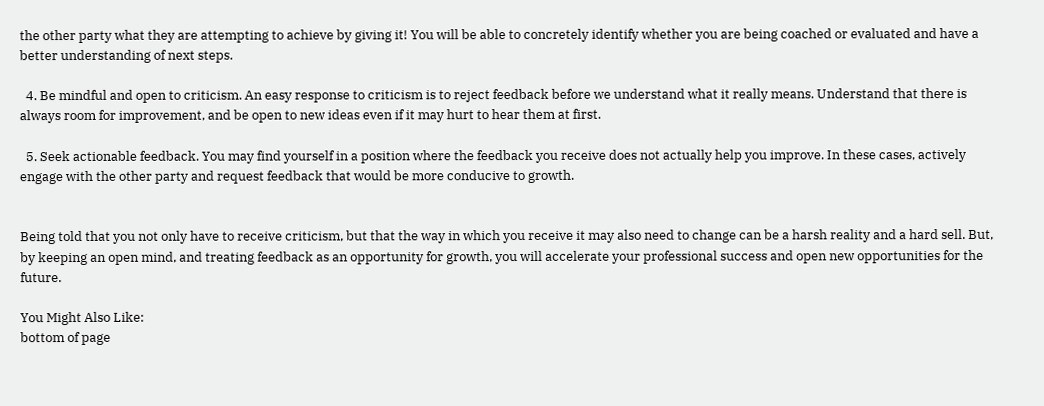the other party what they are attempting to achieve by giving it! You will be able to concretely identify whether you are being coached or evaluated and have a better understanding of next steps.

  4. Be mindful and open to criticism. An easy response to criticism is to reject feedback before we understand what it really means. Understand that there is always room for improvement, and be open to new ideas even if it may hurt to hear them at first.

  5. Seek actionable feedback. You may find yourself in a position where the feedback you receive does not actually help you improve. In these cases, actively engage with the other party and request feedback that would be more conducive to growth.


Being told that you not only have to receive criticism, but that the way in which you receive it may also need to change can be a harsh reality and a hard sell. But, by keeping an open mind, and treating feedback as an opportunity for growth, you will accelerate your professional success and open new opportunities for the future.

You Might Also Like:
bottom of page